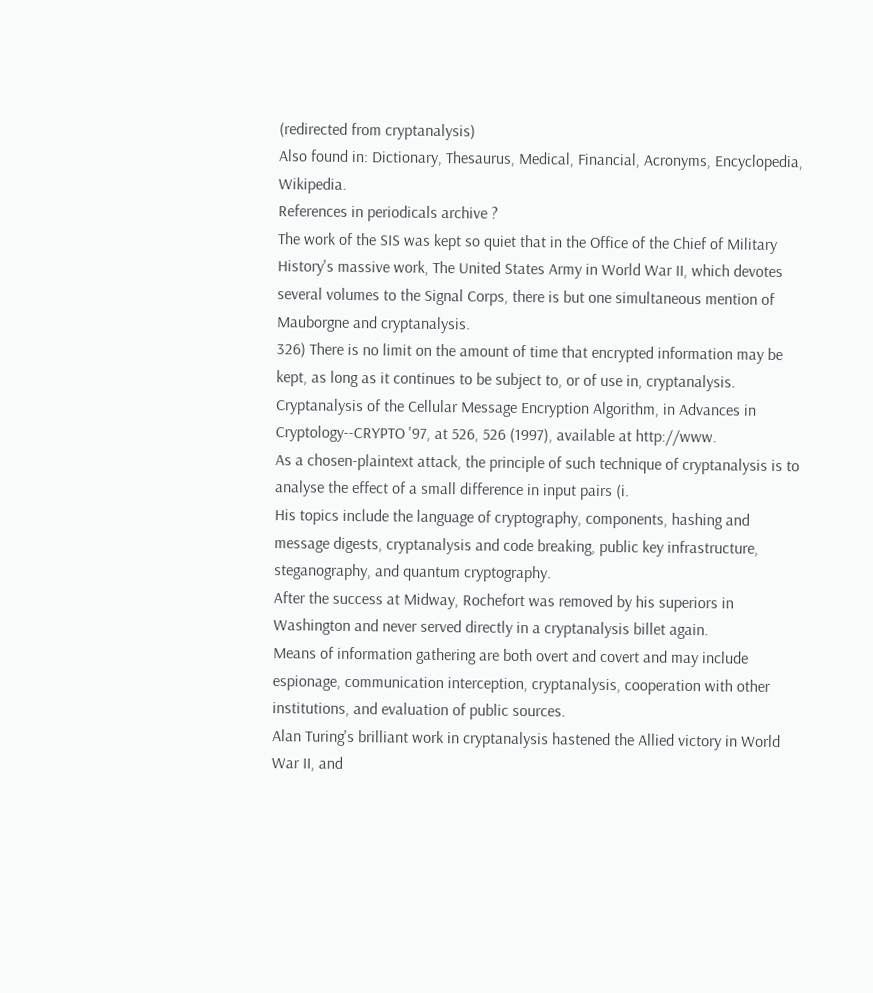(redirected from cryptanalysis)
Also found in: Dictionary, Thesaurus, Medical, Financial, Acronyms, Encyclopedia, Wikipedia.
References in periodicals archive ?
The work of the SIS was kept so quiet that in the Office of the Chief of Military History's massive work, The United States Army in World War II, which devotes several volumes to the Signal Corps, there is but one simultaneous mention of Mauborgne and cryptanalysis.
326) There is no limit on the amount of time that encrypted information may be kept, as long as it continues to be subject to, or of use in, cryptanalysis.
Cryptanalysis of the Cellular Message Encryption Algorithm, in Advances in Cryptology--CRYPTO '97, at 526, 526 (1997), available at http://www.
As a chosen-plaintext attack, the principle of such technique of cryptanalysis is to analyse the effect of a small difference in input pairs (i.
His topics include the language of cryptography, components, hashing and message digests, cryptanalysis and code breaking, public key infrastructure, steganography, and quantum cryptography.
After the success at Midway, Rochefort was removed by his superiors in Washington and never served directly in a cryptanalysis billet again.
Means of information gathering are both overt and covert and may include espionage, communication interception, cryptanalysis, cooperation with other institutions, and evaluation of public sources.
Alan Turing's brilliant work in cryptanalysis hastened the Allied victory in World War II, and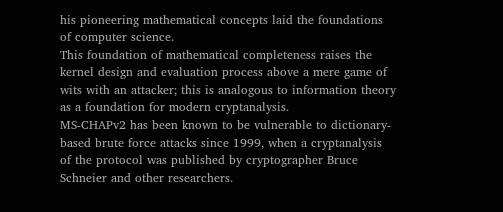his pioneering mathematical concepts laid the foundations of computer science.
This foundation of mathematical completeness raises the kernel design and evaluation process above a mere game of wits with an attacker; this is analogous to information theory as a foundation for modern cryptanalysis.
MS-CHAPv2 has been known to be vulnerable to dictionary-based brute force attacks since 1999, when a cryptanalysis of the protocol was published by cryptographer Bruce Schneier and other researchers.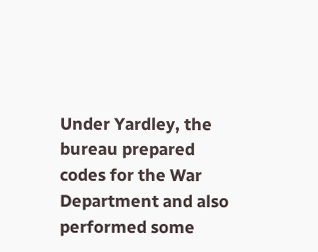Under Yardley, the bureau prepared codes for the War Department and also performed some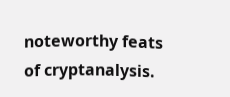noteworthy feats of cryptanalysis.